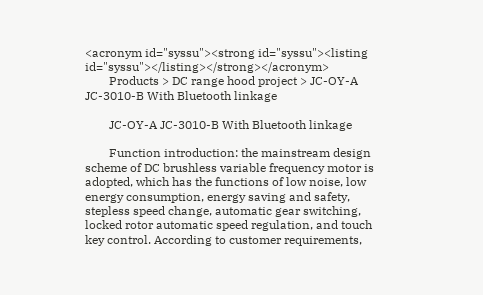<acronym id="syssu"><strong id="syssu"><listing id="syssu"></listing></strong></acronym>
        Products > DC range hood project > JC-OY-A JC-3010-B With Bluetooth linkage

        JC-OY-A JC-3010-B With Bluetooth linkage

        Function introduction: the mainstream design scheme of DC brushless variable frequency motor is adopted, which has the functions of low noise, low energy consumption, energy saving and safety, stepless speed change, automatic gear switching, locked rotor automatic speed regulation, and touch key control. According to customer requirements,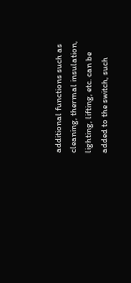additional functions such as cleaning, thermal insulation, lighting, lifting, etc. can be added to the switch, such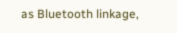as Bluetooth linkage,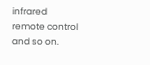infrared remote control and so on.